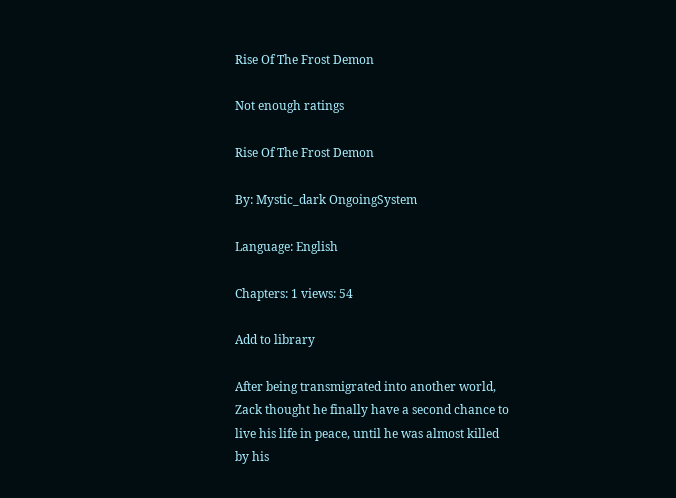Rise Of The Frost Demon

Not enough ratings

Rise Of The Frost Demon

By: Mystic_dark OngoingSystem

Language: English

Chapters: 1 views: 54

Add to library

After being transmigrated into another world, Zack thought he finally have a second chance to live his life in peace, until he was almost killed by his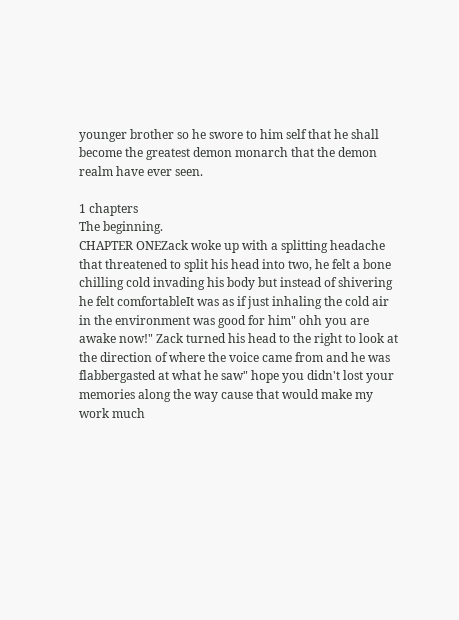younger brother so he swore to him self that he shall become the greatest demon monarch that the demon realm have ever seen.

1 chapters
The beginning.
CHAPTER ONEZack woke up with a splitting headache that threatened to split his head into two, he felt a bone chilling cold invading his body but instead of shivering he felt comfortableIt was as if just inhaling the cold air in the environment was good for him" ohh you are awake now!" Zack turned his head to the right to look at the direction of where the voice came from and he was flabbergasted at what he saw" hope you didn't lost your memories along the way cause that would make my work much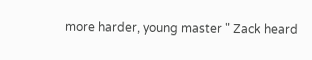more harder, young master " Zack heard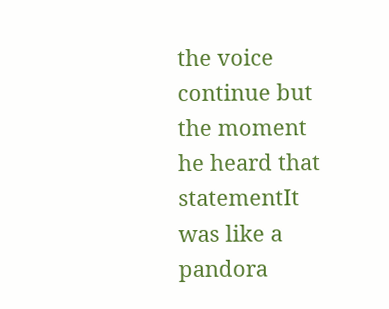the voice continue but the moment he heard that statementIt was like a pandora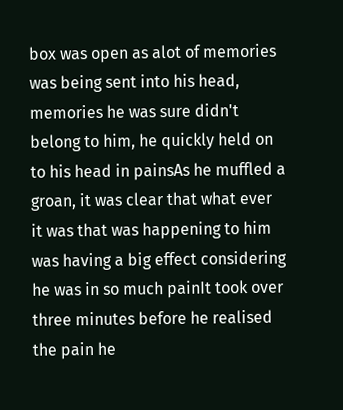box was open as alot of memories was being sent into his head, memories he was sure didn't belong to him, he quickly held on to his head in painsAs he muffled a groan, it was clear that what ever it was that was happening to him was having a big effect considering he was in so much painIt took over three minutes before he realised the pain he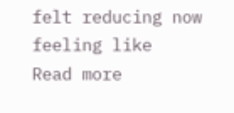felt reducing now feeling like
Read more